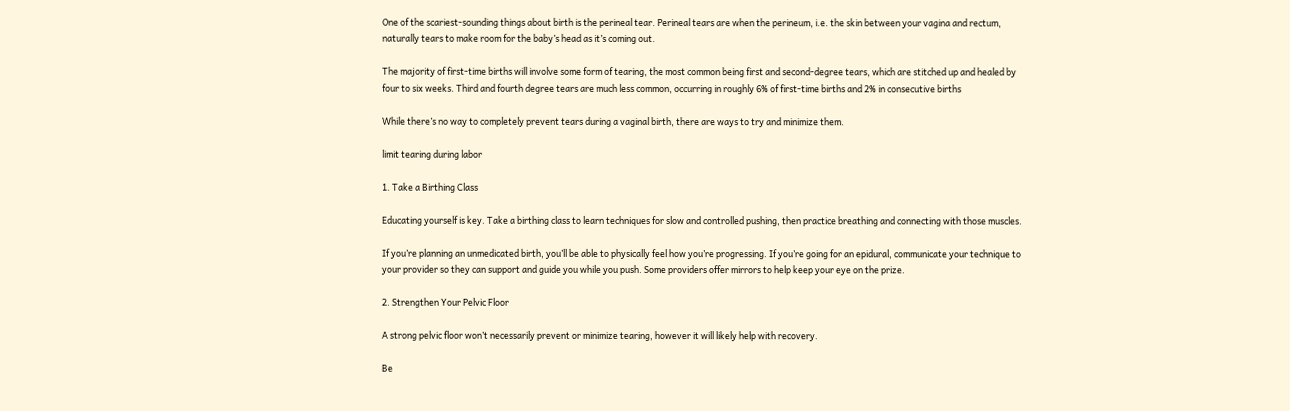One of the scariest-sounding things about birth is the perineal tear. Perineal tears are when the perineum, i.e. the skin between your vagina and rectum, naturally tears to make room for the baby’s head as it’s coming out.

The majority of first-time births will involve some form of tearing, the most common being first and second-degree tears, which are stitched up and healed by four to six weeks. Third and fourth degree tears are much less common, occurring in roughly 6% of first-time births and 2% in consecutive births

While there’s no way to completely prevent tears during a vaginal birth, there are ways to try and minimize them.

limit tearing during labor

1. Take a Birthing Class

Educating yourself is key. Take a birthing class to learn techniques for slow and controlled pushing, then practice breathing and connecting with those muscles.

If you’re planning an unmedicated birth, you’ll be able to physically feel how you’re progressing. If you’re going for an epidural, communicate your technique to your provider so they can support and guide you while you push. Some providers offer mirrors to help keep your eye on the prize.

2. Strengthen Your Pelvic Floor

A strong pelvic floor won’t necessarily prevent or minimize tearing, however it will likely help with recovery.

Be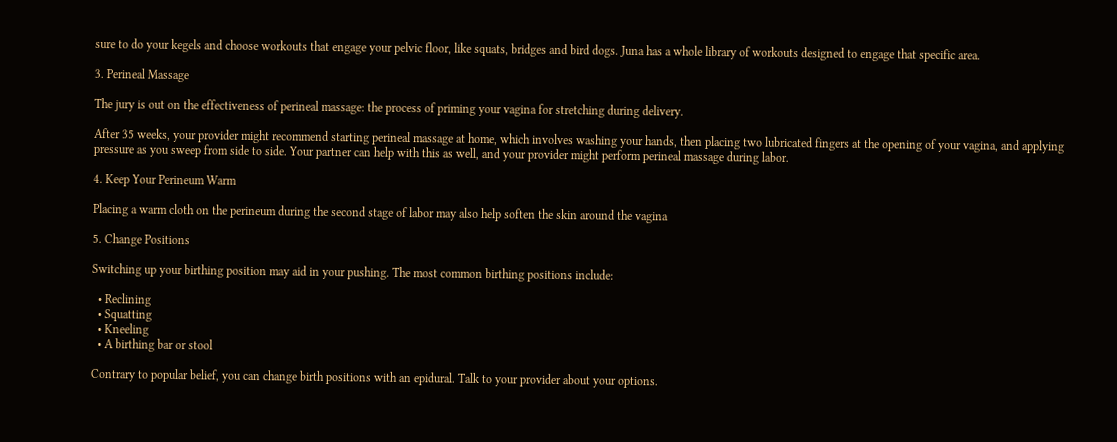sure to do your kegels and choose workouts that engage your pelvic floor, like squats, bridges and bird dogs. Juna has a whole library of workouts designed to engage that specific area.

3. Perineal Massage

The jury is out on the effectiveness of perineal massage: the process of priming your vagina for stretching during delivery.

After 35 weeks, your provider might recommend starting perineal massage at home, which involves washing your hands, then placing two lubricated fingers at the opening of your vagina, and applying pressure as you sweep from side to side. Your partner can help with this as well, and your provider might perform perineal massage during labor.

4. Keep Your Perineum Warm

Placing a warm cloth on the perineum during the second stage of labor may also help soften the skin around the vagina

5. Change Positions

Switching up your birthing position may aid in your pushing. The most common birthing positions include:

  • Reclining
  • Squatting
  • Kneeling
  • A birthing bar or stool

Contrary to popular belief, you can change birth positions with an epidural. Talk to your provider about your options.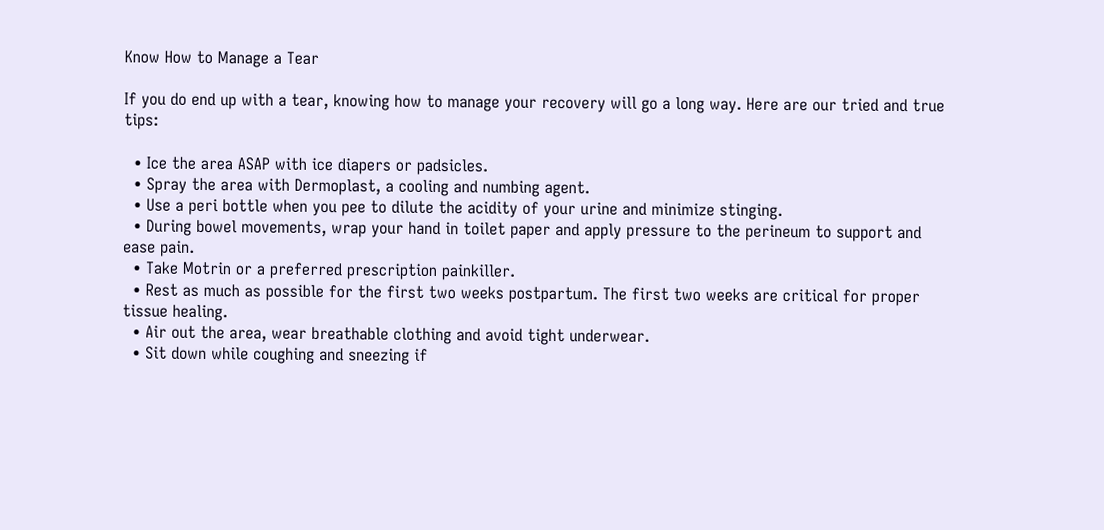Know How to Manage a Tear

If you do end up with a tear, knowing how to manage your recovery will go a long way. Here are our tried and true tips:

  • Ice the area ASAP with ice diapers or padsicles.
  • Spray the area with Dermoplast, a cooling and numbing agent.
  • Use a peri bottle when you pee to dilute the acidity of your urine and minimize stinging.
  • During bowel movements, wrap your hand in toilet paper and apply pressure to the perineum to support and ease pain.
  • Take Motrin or a preferred prescription painkiller.
  • Rest as much as possible for the first two weeks postpartum. The first two weeks are critical for proper tissue healing.
  • Air out the area, wear breathable clothing and avoid tight underwear.
  • Sit down while coughing and sneezing if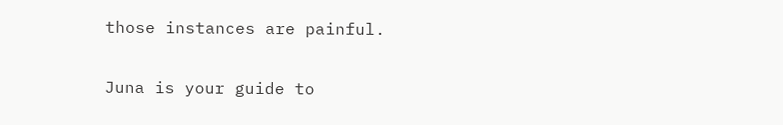those instances are painful.

Juna is your guide to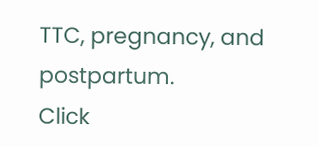TTC, pregnancy, and postpartum.
Click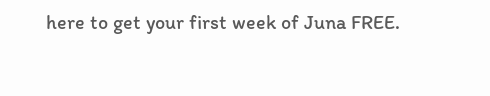here to get your first week of Juna FREE.